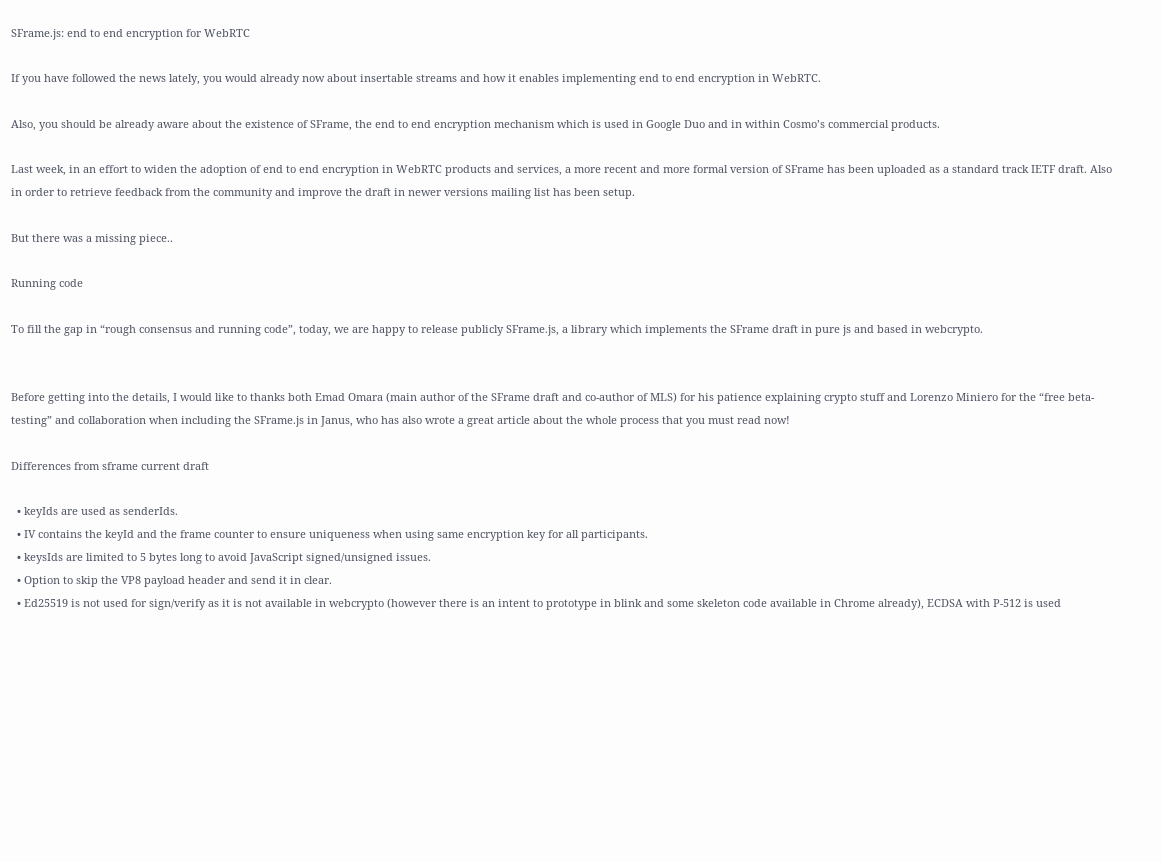SFrame.js: end to end encryption for WebRTC

If you have followed the news lately, you would already now about insertable streams and how it enables implementing end to end encryption in WebRTC.

Also, you should be already aware about the existence of SFrame, the end to end encryption mechanism which is used in Google Duo and in within Cosmo’s commercial products.

Last week, in an effort to widen the adoption of end to end encryption in WebRTC products and services, a more recent and more formal version of SFrame has been uploaded as a standard track IETF draft. Also in order to retrieve feedback from the community and improve the draft in newer versions mailing list has been setup.

But there was a missing piece..

Running code

To fill the gap in “rough consensus and running code”, today, we are happy to release publicly SFrame.js, a library which implements the SFrame draft in pure js and based in webcrypto.


Before getting into the details, I would like to thanks both Emad Omara (main author of the SFrame draft and co-author of MLS) for his patience explaining crypto stuff and Lorenzo Miniero for the “free beta-testing” and collaboration when including the SFrame.js in Janus, who has also wrote a great article about the whole process that you must read now!

Differences from sframe current draft

  • keyIds are used as senderIds.
  • IV contains the keyId and the frame counter to ensure uniqueness when using same encryption key for all participants.
  • keysIds are limited to 5 bytes long to avoid JavaScript signed/unsigned issues.
  • Option to skip the VP8 payload header and send it in clear.
  • Ed25519 is not used for sign/verify as it is not available in webcrypto (however there is an intent to prototype in blink and some skeleton code available in Chrome already), ECDSA with P-512 is used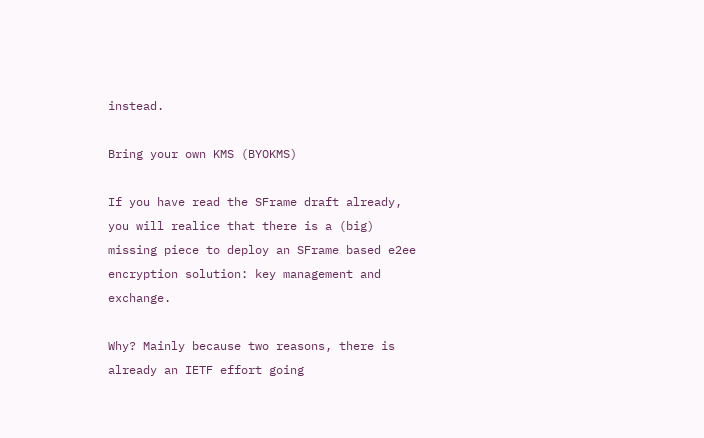instead.

Bring your own KMS (BYOKMS)

If you have read the SFrame draft already, you will realice that there is a (big) missing piece to deploy an SFrame based e2ee encryption solution: key management and exchange.

Why? Mainly because two reasons, there is already an IETF effort going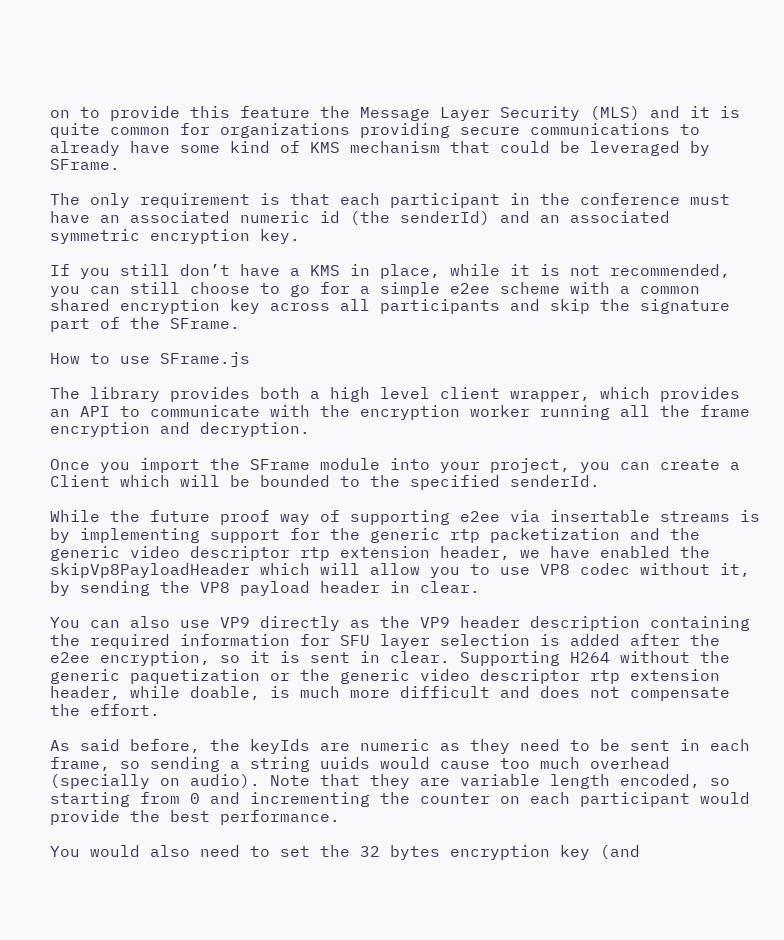on to provide this feature the Message Layer Security (MLS) and it is quite common for organizations providing secure communications to already have some kind of KMS mechanism that could be leveraged by SFrame.

The only requirement is that each participant in the conference must have an associated numeric id (the senderId) and an associated symmetric encryption key.

If you still don’t have a KMS in place, while it is not recommended, you can still choose to go for a simple e2ee scheme with a common shared encryption key across all participants and skip the signature part of the SFrame.

How to use SFrame.js

The library provides both a high level client wrapper, which provides an API to communicate with the encryption worker running all the frame encryption and decryption.

Once you import the SFrame module into your project, you can create a Client which will be bounded to the specified senderId.

While the future proof way of supporting e2ee via insertable streams is by implementing support for the generic rtp packetization and the generic video descriptor rtp extension header, we have enabled the skipVp8PayloadHeader which will allow you to use VP8 codec without it, by sending the VP8 payload header in clear.

You can also use VP9 directly as the VP9 header description containing the required information for SFU layer selection is added after the e2ee encryption, so it is sent in clear. Supporting H264 without the generic paquetization or the generic video descriptor rtp extension header, while doable, is much more difficult and does not compensate the effort.

As said before, the keyIds are numeric as they need to be sent in each frame, so sending a string uuids would cause too much overhead (specially on audio). Note that they are variable length encoded, so starting from 0 and incrementing the counter on each participant would provide the best performance.

You would also need to set the 32 bytes encryption key (and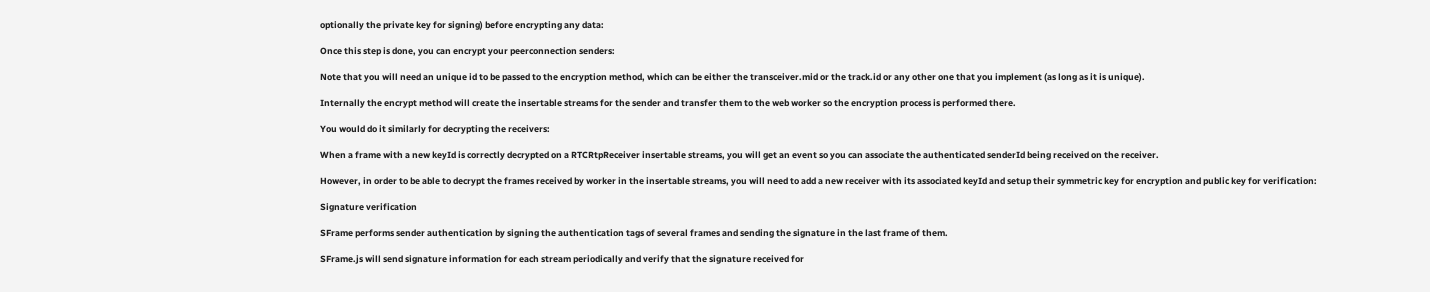optionally the private key for signing) before encrypting any data:

Once this step is done, you can encrypt your peerconnection senders:

Note that you will need an unique id to be passed to the encryption method, which can be either the transceiver.mid or the track.id or any other one that you implement (as long as it is unique).

Internally the encrypt method will create the insertable streams for the sender and transfer them to the web worker so the encryption process is performed there.

You would do it similarly for decrypting the receivers:

When a frame with a new keyId is correctly decrypted on a RTCRtpReceiver insertable streams, you will get an event so you can associate the authenticated senderId being received on the receiver.

However, in order to be able to decrypt the frames received by worker in the insertable streams, you will need to add a new receiver with its associated keyId and setup their symmetric key for encryption and public key for verification:

Signature verification

SFrame performs sender authentication by signing the authentication tags of several frames and sending the signature in the last frame of them.

SFrame.js will send signature information for each stream periodically and verify that the signature received for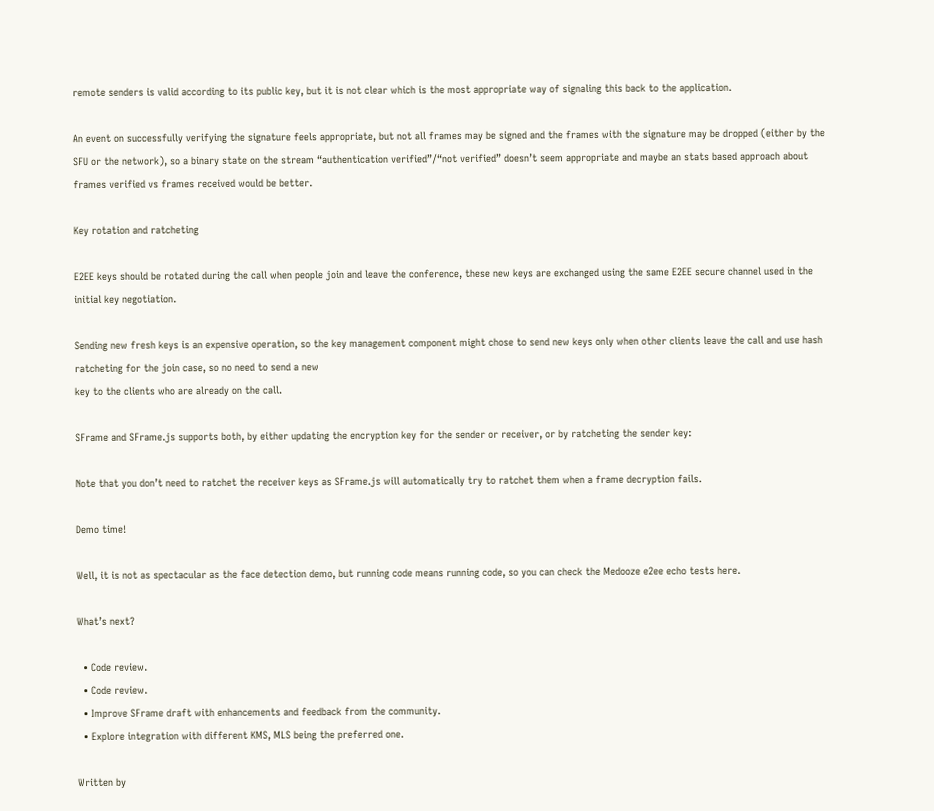remote senders is valid according to its public key, but it is not clear which is the most appropriate way of signaling this back to the application.

An event on successfully verifying the signature feels appropriate, but not all frames may be signed and the frames with the signature may be dropped (either by the SFU or the network), so a binary state on the stream “authentication verified”/“not verified” doesn’t seem appropriate and maybe an stats based approach about frames verified vs frames received would be better.

Key rotation and ratcheting

E2EE keys should be rotated during the call when people join and leave the conference, these new keys are exchanged using the same E2EE secure channel used in the initial key negotiation.

Sending new fresh keys is an expensive operation, so the key management component might chose to send new keys only when other clients leave the call and use hash ratcheting for the join case, so no need to send a new
key to the clients who are already on the call.

SFrame and SFrame.js supports both, by either updating the encryption key for the sender or receiver, or by ratcheting the sender key:

Note that you don’t need to ratchet the receiver keys as SFrame.js will automatically try to ratchet them when a frame decryption fails.

Demo time!

Well, it is not as spectacular as the face detection demo, but running code means running code, so you can check the Medooze e2ee echo tests here.

What’s next?

  • Code review.
  • Code review.
  • Improve SFrame draft with enhancements and feedback from the community.
  • Explore integration with different KMS, MLS being the preferred one.

Written by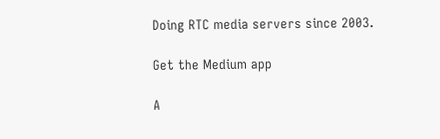Doing RTC media servers since 2003.

Get the Medium app

A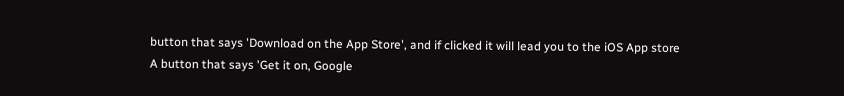button that says 'Download on the App Store', and if clicked it will lead you to the iOS App store
A button that says 'Get it on, Google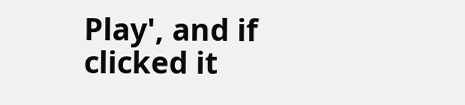Play', and if clicked it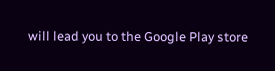will lead you to the Google Play store